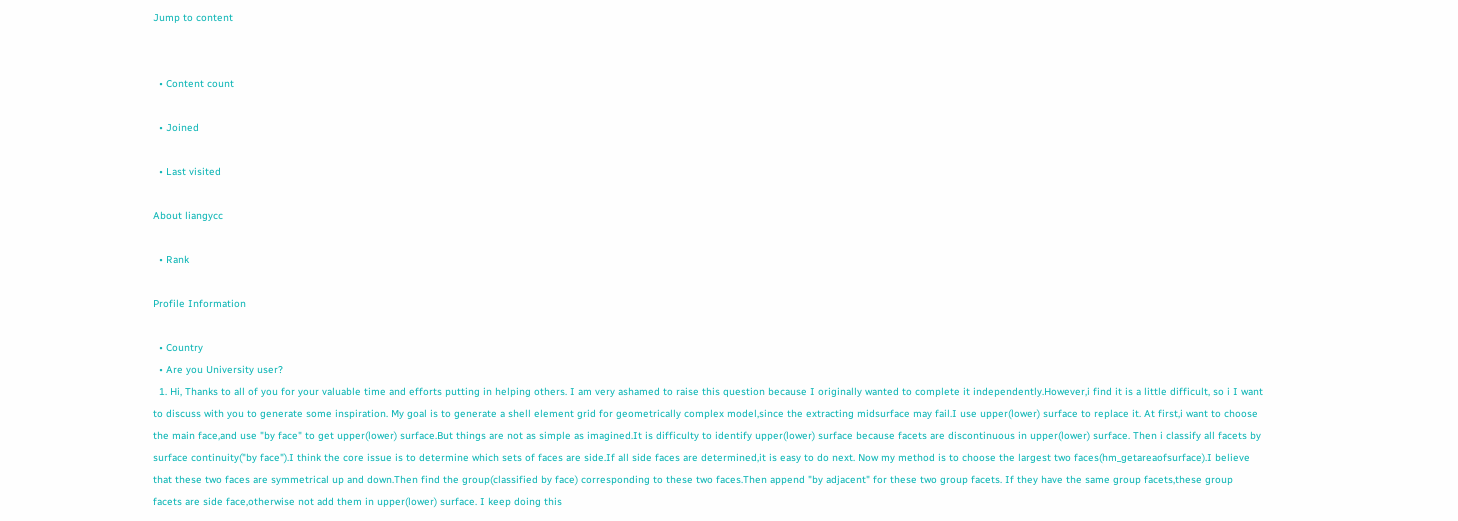Jump to content


  • Content count

  • Joined

  • Last visited

About liangycc

  • Rank

Profile Information

  • Country
  • Are you University user?
  1. Hi, Thanks to all of you for your valuable time and efforts putting in helping others. I am very ashamed to raise this question because I originally wanted to complete it independently.However,i find it is a little difficult, so i I want to discuss with you to generate some inspiration. My goal is to generate a shell element grid for geometrically complex model,since the extracting midsurface may fail.I use upper(lower) surface to replace it. At first,i want to choose the main face,and use "by face" to get upper(lower) surface.But things are not as simple as imagined.It is difficulty to identify upper(lower) surface because facets are discontinuous in upper(lower) surface. Then i classify all facets by surface continuity("by face").I think the core issue is to determine which sets of faces are side.If all side faces are determined,it is easy to do next. Now my method is to choose the largest two faces(hm_getareaofsurface).I believe that these two faces are symmetrical up and down.Then find the group(classified by face) corresponding to these two faces.Then append "by adjacent" for these two group facets. If they have the same group facets,these group facets are side face,otherwise not add them in upper(lower) surface. I keep doing this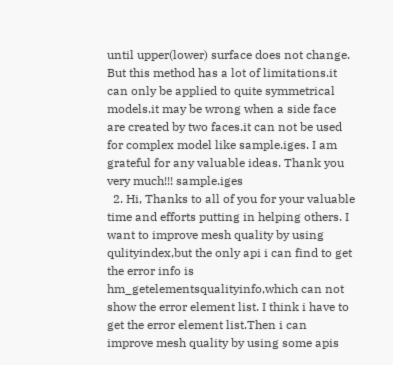until upper(lower) surface does not change. But this method has a lot of limitations.it can only be applied to quite symmetrical models.it may be wrong when a side face are created by two faces.it can not be used for complex model like sample.iges. I am grateful for any valuable ideas. Thank you very much!!! sample.iges
  2. Hi, Thanks to all of you for your valuable time and efforts putting in helping others. I want to improve mesh quality by using qulityindex,but the only api i can find to get the error info is hm_getelementsqualityinfo,which can not show the error element list. I think i have to get the error element list.Then i can improve mesh quality by using some apis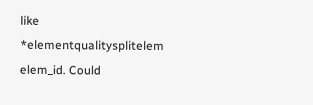like *elementqualitysplitelem elem_id. Could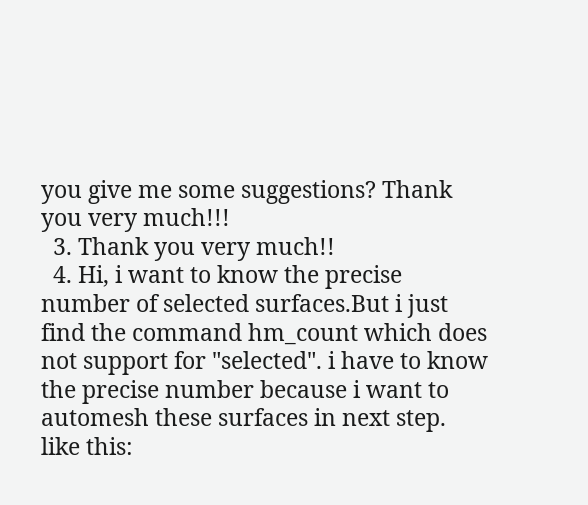you give me some suggestions? Thank you very much!!!
  3. Thank you very much!!
  4. Hi, i want to know the precise number of selected surfaces.But i just find the command hm_count which does not support for "selected". i have to know the precise number because i want to automesh these surfaces in next step. like this: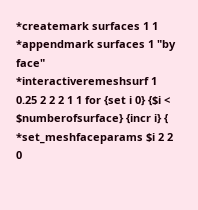*createmark surfaces 1 1 *appendmark surfaces 1 "by face" *interactiveremeshsurf 1 0.25 2 2 2 1 1 for {set i 0} {$i < $numberofsurface} {incr i} { *set_meshfaceparams $i 2 2 0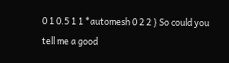0 1 0.5 1 1 *automesh 0 2 2 } So could you tell me a good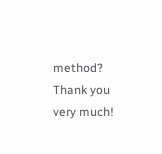method? Thank you very much!